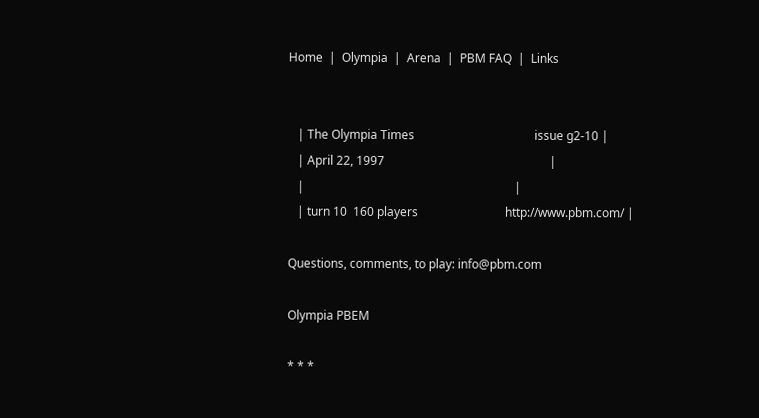Home  |  Olympia  |  Arena  |  PBM FAQ  |  Links


   | The Olympia Times                                        issue g2-10 |
   | April 22, 1997                                                       |
   |                                                                      |
   | turn 10  160 players                             http://www.pbm.com/ |

Questions, comments, to play: info@pbm.com

Olympia PBEM

* * *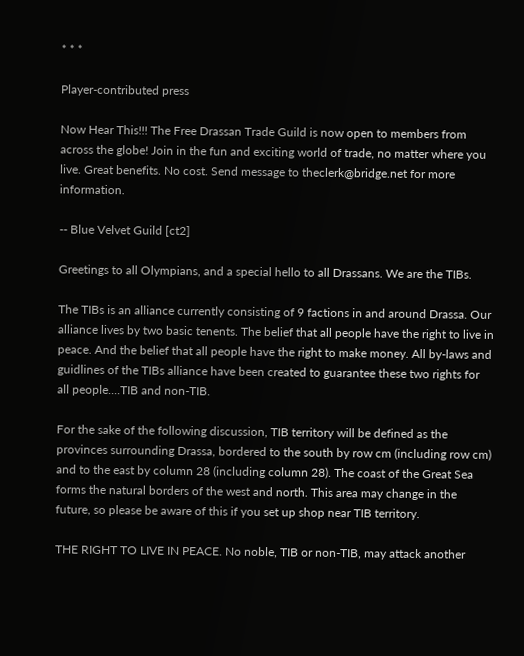* * *

Player-contributed press

Now Hear This!!! The Free Drassan Trade Guild is now open to members from across the globe! Join in the fun and exciting world of trade, no matter where you live. Great benefits. No cost. Send message to theclerk@bridge.net for more information.

-- Blue Velvet Guild [ct2]

Greetings to all Olympians, and a special hello to all Drassans. We are the TIBs.

The TIBs is an alliance currently consisting of 9 factions in and around Drassa. Our alliance lives by two basic tenents. The belief that all people have the right to live in peace. And the belief that all people have the right to make money. All by-laws and guidlines of the TIBs alliance have been created to guarantee these two rights for all people....TIB and non-TIB.

For the sake of the following discussion, TIB territory will be defined as the provinces surrounding Drassa, bordered to the south by row cm (including row cm) and to the east by column 28 (including column 28). The coast of the Great Sea forms the natural borders of the west and north. This area may change in the future, so please be aware of this if you set up shop near TIB territory.

THE RIGHT TO LIVE IN PEACE. No noble, TIB or non-TIB, may attack another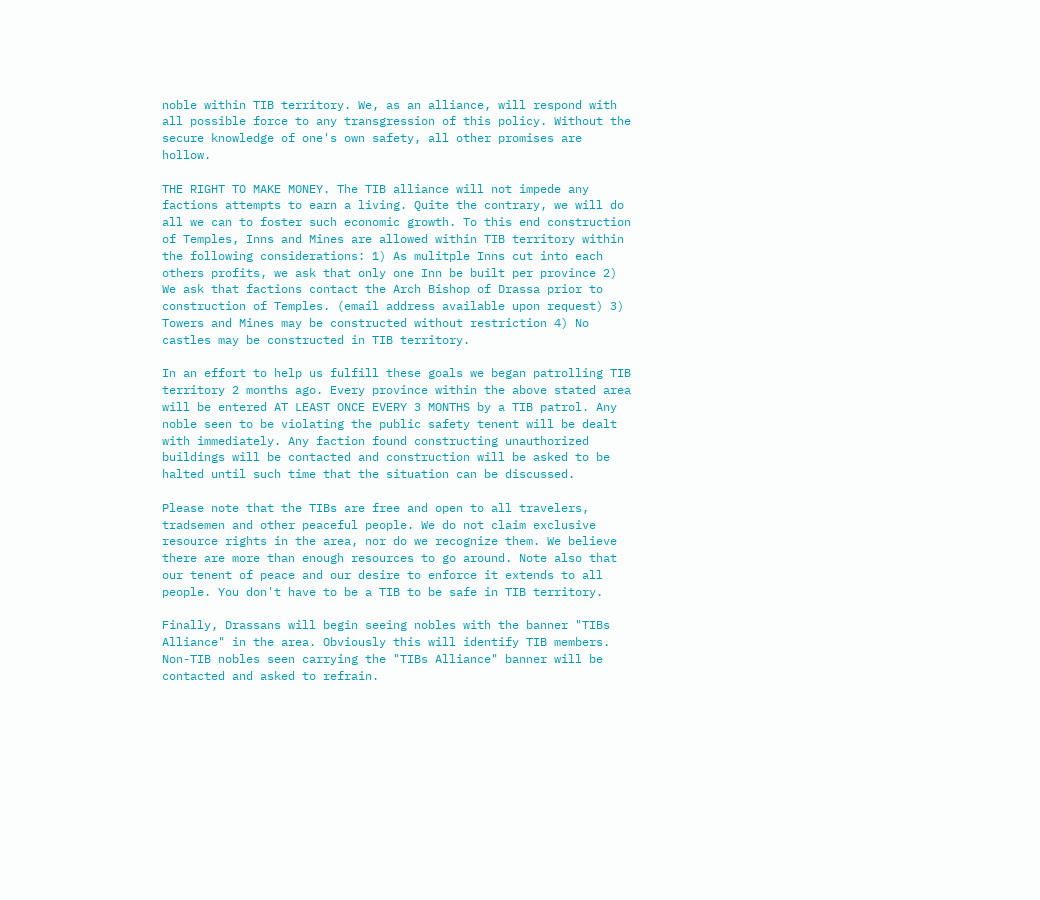noble within TIB territory. We, as an alliance, will respond with all possible force to any transgression of this policy. Without the secure knowledge of one's own safety, all other promises are hollow.

THE RIGHT TO MAKE MONEY. The TIB alliance will not impede any factions attempts to earn a living. Quite the contrary, we will do all we can to foster such economic growth. To this end construction of Temples, Inns and Mines are allowed within TIB territory within the following considerations: 1) As mulitple Inns cut into each others profits, we ask that only one Inn be built per province 2) We ask that factions contact the Arch Bishop of Drassa prior to construction of Temples. (email address available upon request) 3) Towers and Mines may be constructed without restriction 4) No castles may be constructed in TIB territory.

In an effort to help us fulfill these goals we began patrolling TIB territory 2 months ago. Every province within the above stated area will be entered AT LEAST ONCE EVERY 3 MONTHS by a TIB patrol. Any noble seen to be violating the public safety tenent will be dealt with immediately. Any faction found constructing unauthorized buildings will be contacted and construction will be asked to be halted until such time that the situation can be discussed.

Please note that the TIBs are free and open to all travelers, tradsemen and other peaceful people. We do not claim exclusive resource rights in the area, nor do we recognize them. We believe there are more than enough resources to go around. Note also that our tenent of peace and our desire to enforce it extends to all people. You don't have to be a TIB to be safe in TIB territory.

Finally, Drassans will begin seeing nobles with the banner "TIBs Alliance" in the area. Obviously this will identify TIB members. Non-TIB nobles seen carrying the "TIBs Alliance" banner will be contacted and asked to refrain.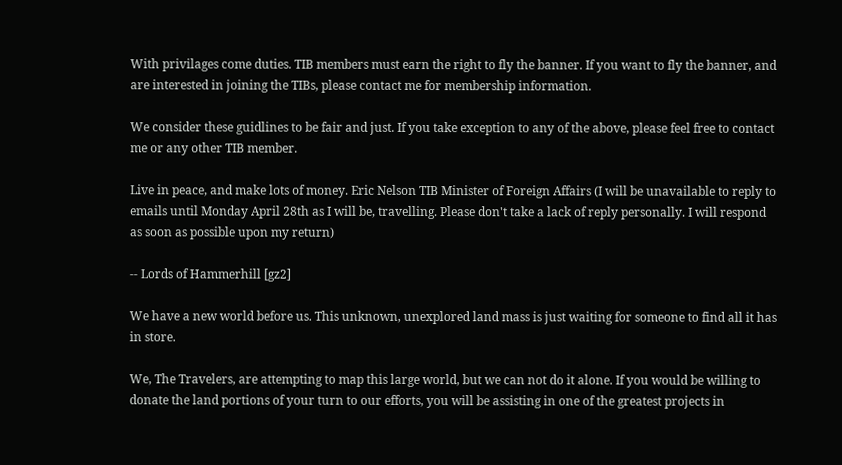With privilages come duties. TIB members must earn the right to fly the banner. If you want to fly the banner, and are interested in joining the TIBs, please contact me for membership information.

We consider these guidlines to be fair and just. If you take exception to any of the above, please feel free to contact me or any other TIB member.

Live in peace, and make lots of money. Eric Nelson TIB Minister of Foreign Affairs (I will be unavailable to reply to emails until Monday April 28th as I will be, travelling. Please don't take a lack of reply personally. I will respond as soon as possible upon my return)

-- Lords of Hammerhill [gz2]

We have a new world before us. This unknown, unexplored land mass is just waiting for someone to find all it has in store.

We, The Travelers, are attempting to map this large world, but we can not do it alone. If you would be willing to donate the land portions of your turn to our efforts, you will be assisting in one of the greatest projects in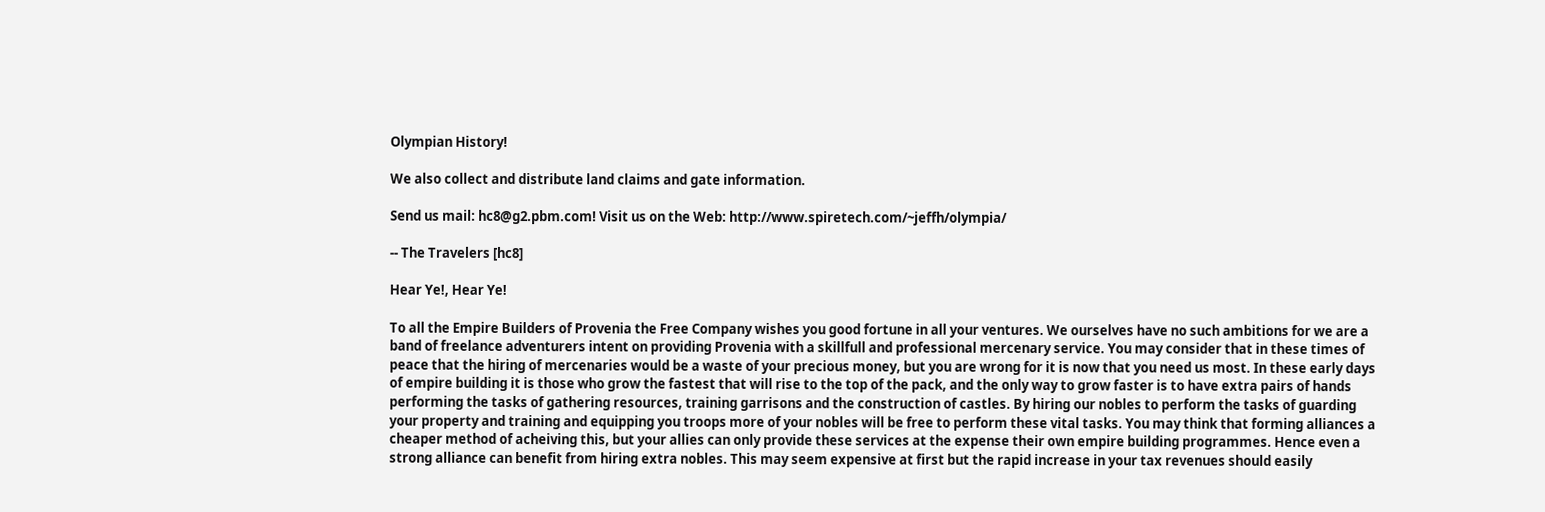Olympian History!

We also collect and distribute land claims and gate information.

Send us mail: hc8@g2.pbm.com! Visit us on the Web: http://www.spiretech.com/~jeffh/olympia/

-- The Travelers [hc8]

Hear Ye!, Hear Ye!

To all the Empire Builders of Provenia the Free Company wishes you good fortune in all your ventures. We ourselves have no such ambitions for we are a band of freelance adventurers intent on providing Provenia with a skillfull and professional mercenary service. You may consider that in these times of peace that the hiring of mercenaries would be a waste of your precious money, but you are wrong for it is now that you need us most. In these early days of empire building it is those who grow the fastest that will rise to the top of the pack, and the only way to grow faster is to have extra pairs of hands performing the tasks of gathering resources, training garrisons and the construction of castles. By hiring our nobles to perform the tasks of guarding your property and training and equipping you troops more of your nobles will be free to perform these vital tasks. You may think that forming alliances a cheaper method of acheiving this, but your allies can only provide these services at the expense their own empire building programmes. Hence even a strong alliance can benefit from hiring extra nobles. This may seem expensive at first but the rapid increase in your tax revenues should easily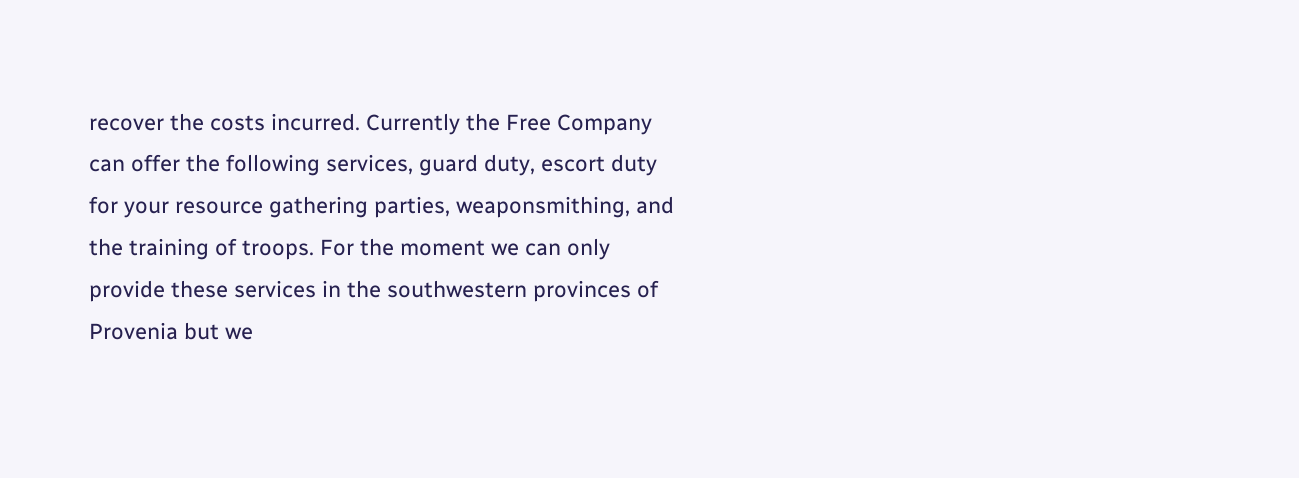recover the costs incurred. Currently the Free Company can offer the following services, guard duty, escort duty for your resource gathering parties, weaponsmithing, and the training of troops. For the moment we can only provide these services in the southwestern provinces of Provenia but we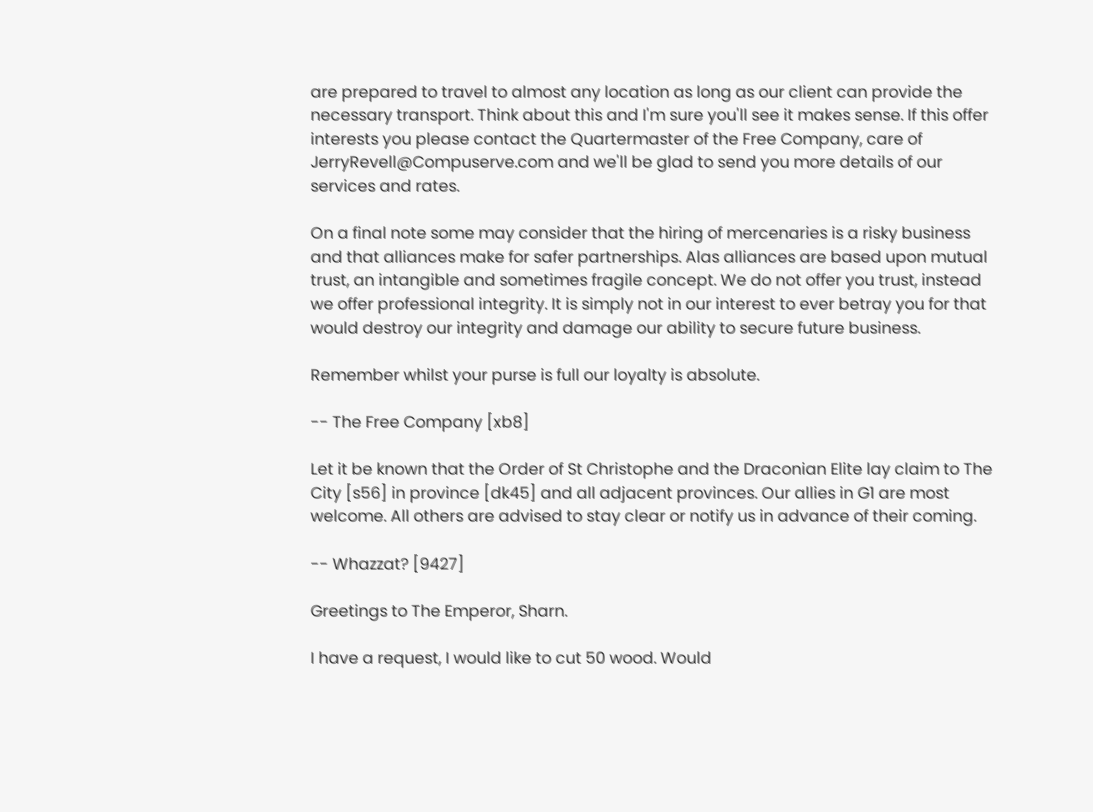are prepared to travel to almost any location as long as our client can provide the necessary transport. Think about this and I'm sure you'll see it makes sense. If this offer interests you please contact the Quartermaster of the Free Company, care of JerryRevell@Compuserve.com and we'll be glad to send you more details of our services and rates.

On a final note some may consider that the hiring of mercenaries is a risky business and that alliances make for safer partnerships. Alas alliances are based upon mutual trust, an intangible and sometimes fragile concept. We do not offer you trust, instead we offer professional integrity. It is simply not in our interest to ever betray you for that would destroy our integrity and damage our ability to secure future business.

Remember whilst your purse is full our loyalty is absolute.

-- The Free Company [xb8]

Let it be known that the Order of St Christophe and the Draconian Elite lay claim to The City [s56] in province [dk45] and all adjacent provinces. Our allies in G1 are most welcome. All others are advised to stay clear or notify us in advance of their coming.

-- Whazzat? [9427]

Greetings to The Emperor, Sharn.

I have a request, I would like to cut 50 wood. Would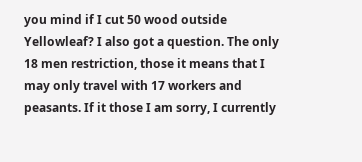you mind if I cut 50 wood outside Yellowleaf? I also got a question. The only 18 men restriction, those it means that I may only travel with 17 workers and peasants. If it those I am sorry, I currently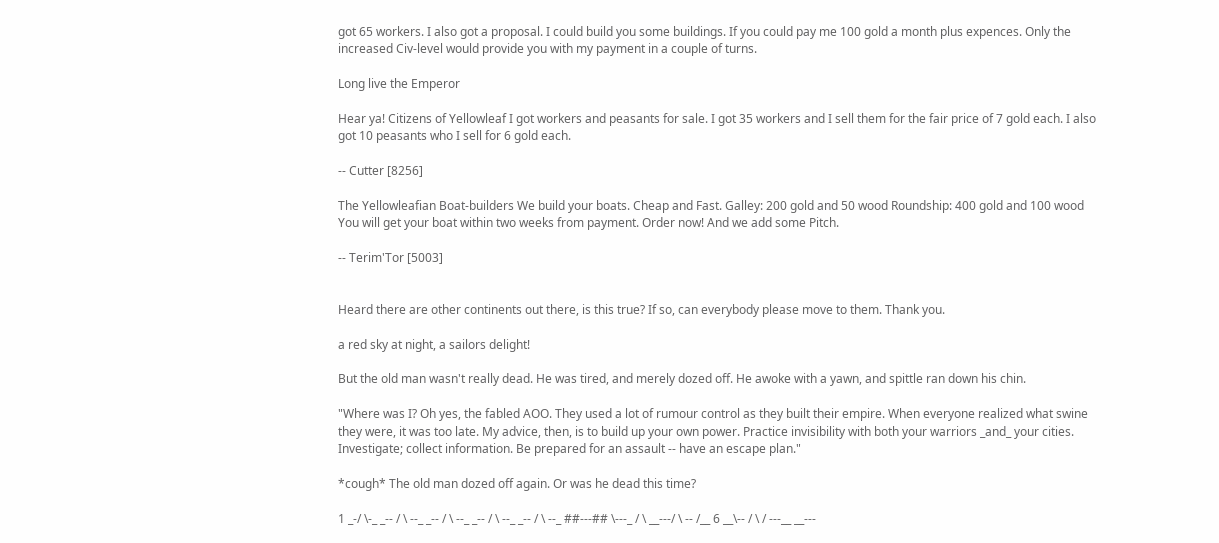got 65 workers. I also got a proposal. I could build you some buildings. If you could pay me 100 gold a month plus expences. Only the increased Civ-level would provide you with my payment in a couple of turns.

Long live the Emperor

Hear ya! Citizens of Yellowleaf I got workers and peasants for sale. I got 35 workers and I sell them for the fair price of 7 gold each. I also got 10 peasants who I sell for 6 gold each.

-- Cutter [8256]

The Yellowleafian Boat-builders We build your boats. Cheap and Fast. Galley: 200 gold and 50 wood Roundship: 400 gold and 100 wood You will get your boat within two weeks from payment. Order now! And we add some Pitch.

-- Terim'Tor [5003]


Heard there are other continents out there, is this true? If so, can everybody please move to them. Thank you.

a red sky at night, a sailors delight!

But the old man wasn't really dead. He was tired, and merely dozed off. He awoke with a yawn, and spittle ran down his chin.

"Where was I? Oh yes, the fabled AOO. They used a lot of rumour control as they built their empire. When everyone realized what swine they were, it was too late. My advice, then, is to build up your own power. Practice invisibility with both your warriors _and_ your cities. Investigate; collect information. Be prepared for an assault -- have an escape plan."

*cough* The old man dozed off again. Or was he dead this time?

1 _-/ \-_ _-- / \ --_ _-- / \ --_ _-- / \ --_ _-- / \ --_ ##---## \---_ / \ __---/ \ -- /__ 6 __\-- / \ / ---__ __---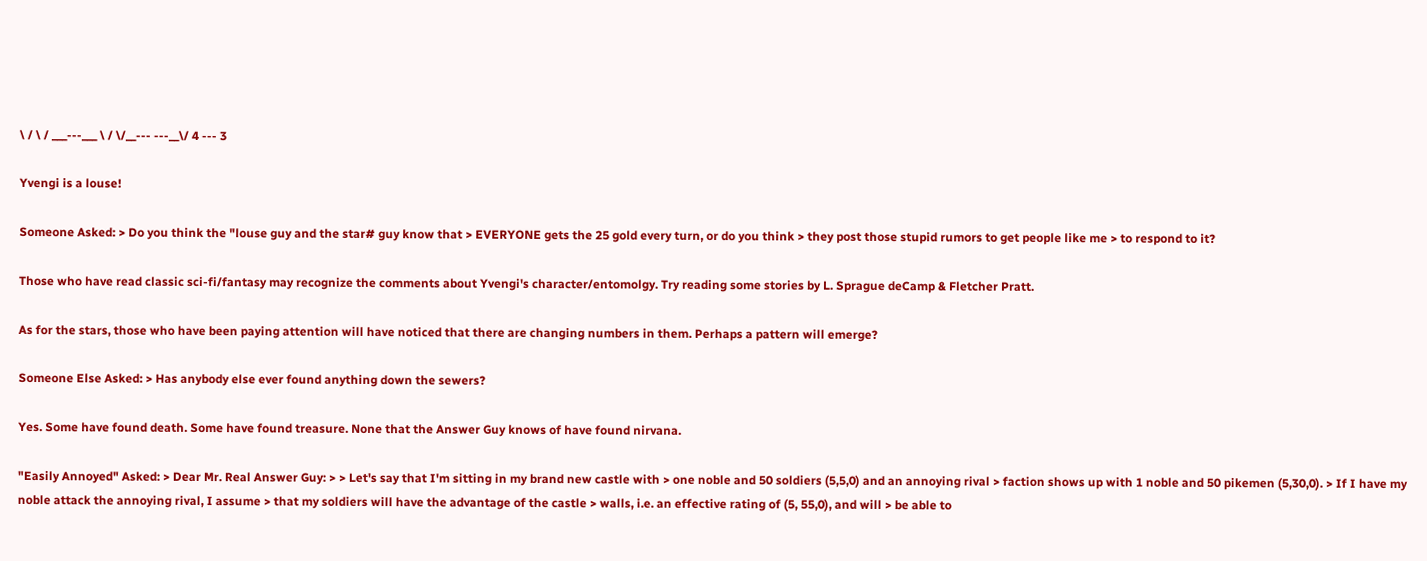\ / \ / ___---___ \ / \/__--- ---__\/ 4 --- 3

Yvengi is a louse!

Someone Asked: > Do you think the "louse guy and the star# guy know that > EVERYONE gets the 25 gold every turn, or do you think > they post those stupid rumors to get people like me > to respond to it?

Those who have read classic sci-fi/fantasy may recognize the comments about Yvengi's character/entomolgy. Try reading some stories by L. Sprague deCamp & Fletcher Pratt.

As for the stars, those who have been paying attention will have noticed that there are changing numbers in them. Perhaps a pattern will emerge?

Someone Else Asked: > Has anybody else ever found anything down the sewers?

Yes. Some have found death. Some have found treasure. None that the Answer Guy knows of have found nirvana.

"Easily Annoyed" Asked: > Dear Mr. Real Answer Guy: > > Let's say that I'm sitting in my brand new castle with > one noble and 50 soldiers (5,5,0) and an annoying rival > faction shows up with 1 noble and 50 pikemen (5,30,0). > If I have my noble attack the annoying rival, I assume > that my soldiers will have the advantage of the castle > walls, i.e. an effective rating of (5, 55,0), and will > be able to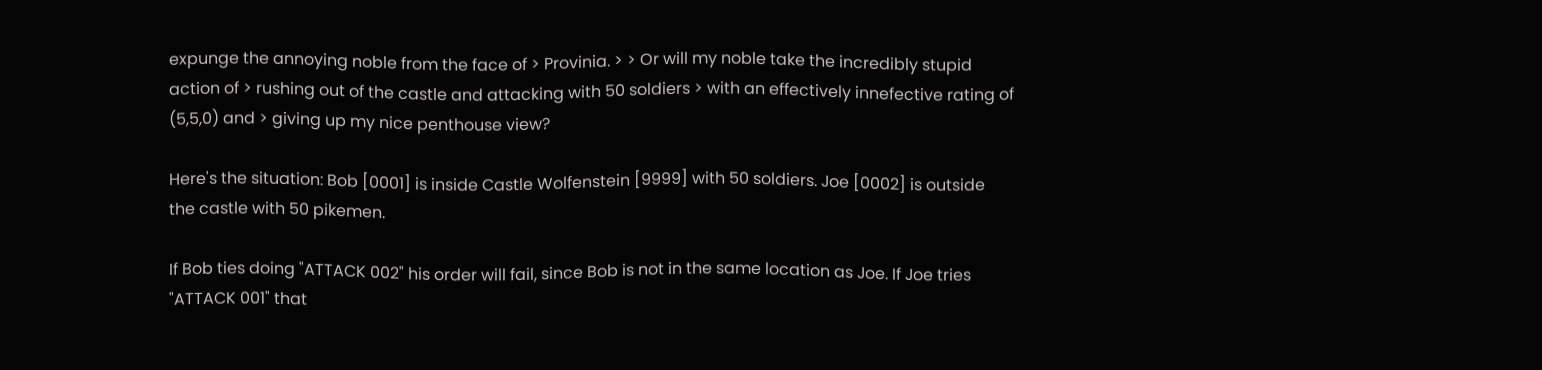expunge the annoying noble from the face of > Provinia. > > Or will my noble take the incredibly stupid action of > rushing out of the castle and attacking with 50 soldiers > with an effectively innefective rating of (5,5,0) and > giving up my nice penthouse view?

Here's the situation: Bob [0001] is inside Castle Wolfenstein [9999] with 50 soldiers. Joe [0002] is outside the castle with 50 pikemen.

If Bob ties doing "ATTACK 002" his order will fail, since Bob is not in the same location as Joe. If Joe tries "ATTACK 001" that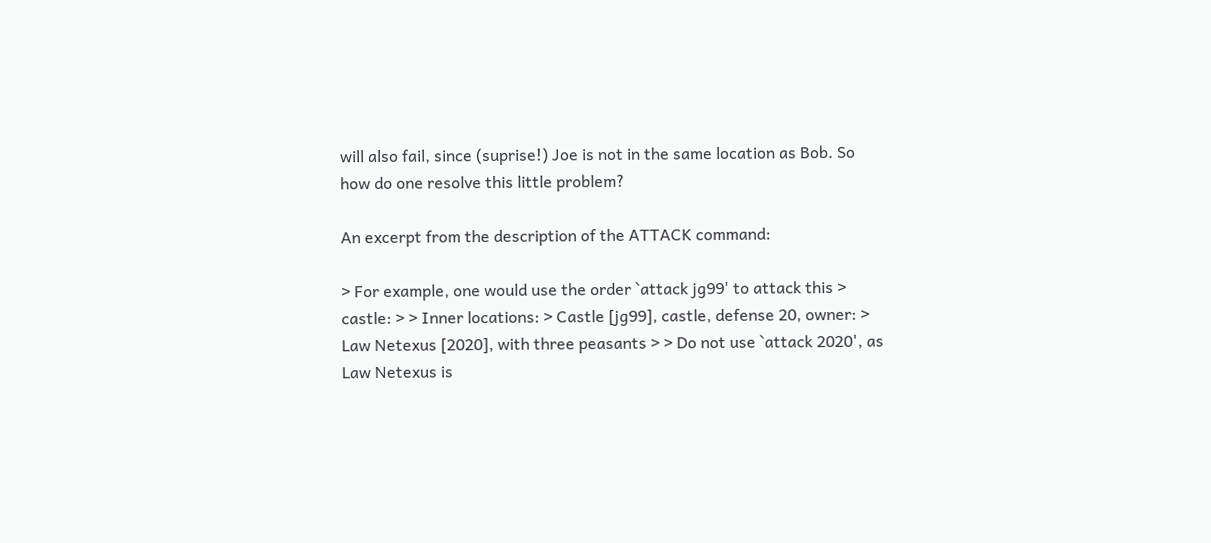will also fail, since (suprise!) Joe is not in the same location as Bob. So how do one resolve this little problem?

An excerpt from the description of the ATTACK command:

> For example, one would use the order `attack jg99' to attack this > castle: > > Inner locations: > Castle [jg99], castle, defense 20, owner: > Law Netexus [2020], with three peasants > > Do not use `attack 2020', as Law Netexus is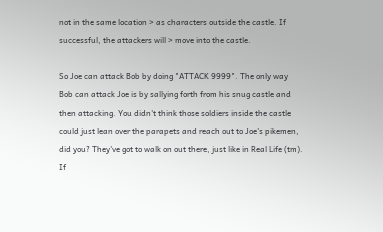not in the same location > as characters outside the castle. If successful, the attackers will > move into the castle.

So Joe can attack Bob by doing "ATTACK 9999". The only way Bob can attack Joe is by sallying forth from his snug castle and then attacking. You didn't think those soldiers inside the castle could just lean over the parapets and reach out to Joe's pikemen, did you? They've got to walk on out there, just like in Real Life (tm). If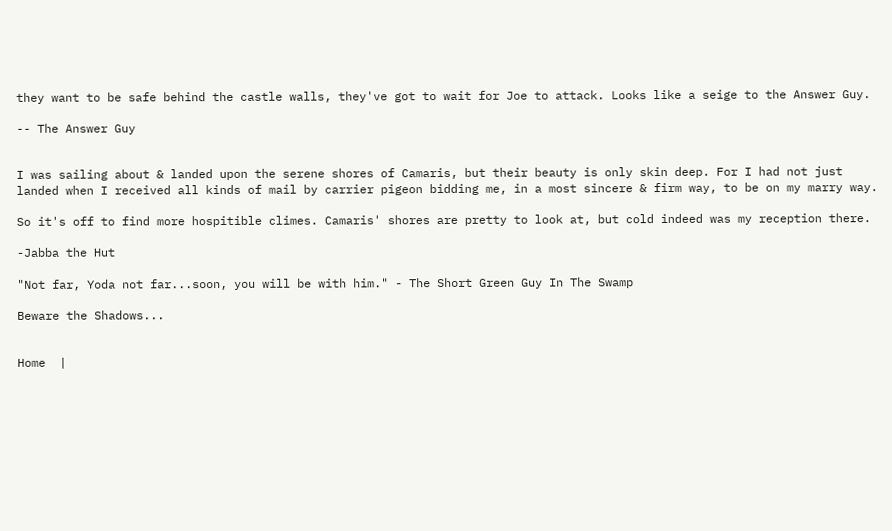they want to be safe behind the castle walls, they've got to wait for Joe to attack. Looks like a seige to the Answer Guy.

-- The Answer Guy


I was sailing about & landed upon the serene shores of Camaris, but their beauty is only skin deep. For I had not just landed when I received all kinds of mail by carrier pigeon bidding me, in a most sincere & firm way, to be on my marry way.

So it's off to find more hospitible climes. Camaris' shores are pretty to look at, but cold indeed was my reception there.

-Jabba the Hut

"Not far, Yoda not far...soon, you will be with him." - The Short Green Guy In The Swamp

Beware the Shadows...


Home  |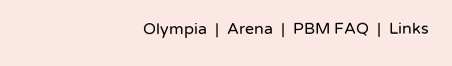Olympia  |  Arena  |  PBM FAQ  |  Links